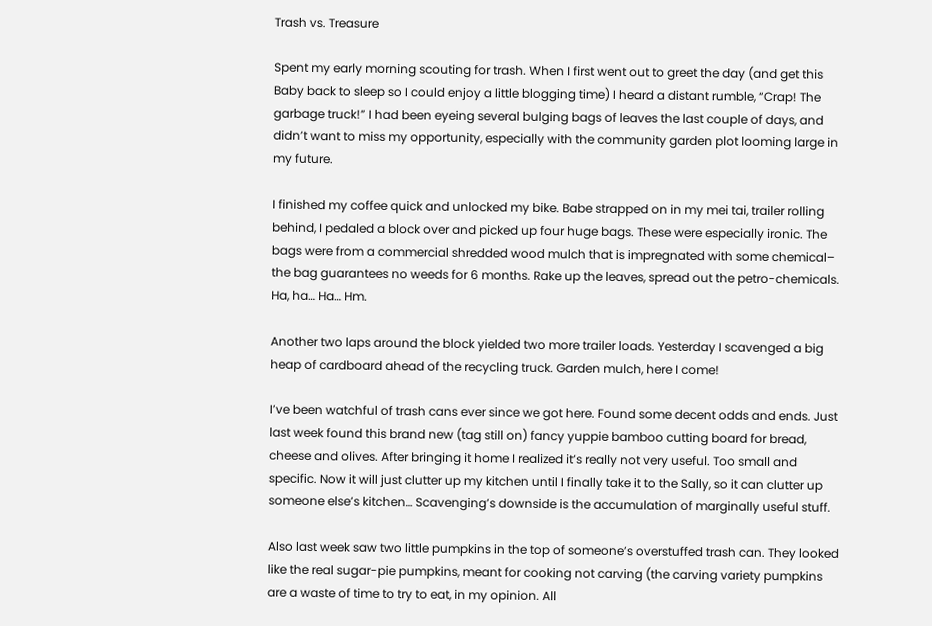Trash vs. Treasure

Spent my early morning scouting for trash. When I first went out to greet the day (and get this Baby back to sleep so I could enjoy a little blogging time) I heard a distant rumble, “Crap! The garbage truck!” I had been eyeing several bulging bags of leaves the last couple of days, and didn’t want to miss my opportunity, especially with the community garden plot looming large in my future.

I finished my coffee quick and unlocked my bike. Babe strapped on in my mei tai, trailer rolling behind, I pedaled a block over and picked up four huge bags. These were especially ironic. The bags were from a commercial shredded wood mulch that is impregnated with some chemical– the bag guarantees no weeds for 6 months. Rake up the leaves, spread out the petro-chemicals. Ha, ha… Ha… Hm.

Another two laps around the block yielded two more trailer loads. Yesterday I scavenged a big heap of cardboard ahead of the recycling truck. Garden mulch, here I come!

I’ve been watchful of trash cans ever since we got here. Found some decent odds and ends. Just last week found this brand new (tag still on) fancy yuppie bamboo cutting board for bread, cheese and olives. After bringing it home I realized it’s really not very useful. Too small and specific. Now it will just clutter up my kitchen until I finally take it to the Sally, so it can clutter up someone else’s kitchen… Scavenging’s downside is the accumulation of marginally useful stuff.

Also last week saw two little pumpkins in the top of someone’s overstuffed trash can. They looked like the real sugar-pie pumpkins, meant for cooking not carving (the carving variety pumpkins are a waste of time to try to eat, in my opinion. All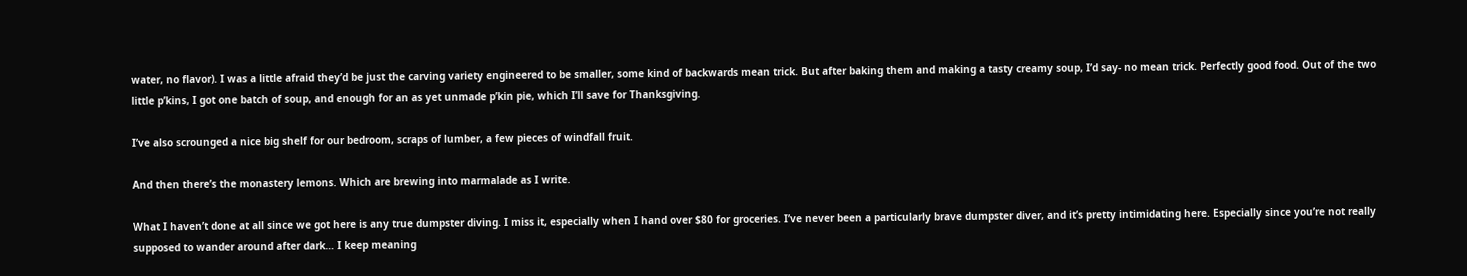water, no flavor). I was a little afraid they’d be just the carving variety engineered to be smaller, some kind of backwards mean trick. But after baking them and making a tasty creamy soup, I’d say- no mean trick. Perfectly good food. Out of the two little p’kins, I got one batch of soup, and enough for an as yet unmade p’kin pie, which I’ll save for Thanksgiving.

I’ve also scrounged a nice big shelf for our bedroom, scraps of lumber, a few pieces of windfall fruit.

And then there’s the monastery lemons. Which are brewing into marmalade as I write.

What I haven’t done at all since we got here is any true dumpster diving. I miss it, especially when I hand over $80 for groceries. I’ve never been a particularly brave dumpster diver, and it’s pretty intimidating here. Especially since you’re not really supposed to wander around after dark… I keep meaning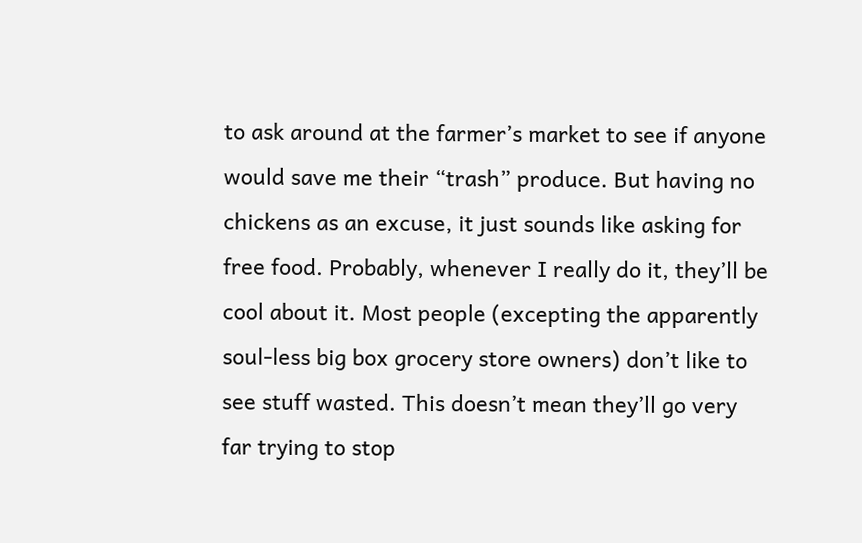to ask around at the farmer’s market to see if anyone would save me their “trash” produce. But having no chickens as an excuse, it just sounds like asking for free food. Probably, whenever I really do it, they’ll be cool about it. Most people (excepting the apparently soul-less big box grocery store owners) don’t like to see stuff wasted. This doesn’t mean they’ll go very far trying to stop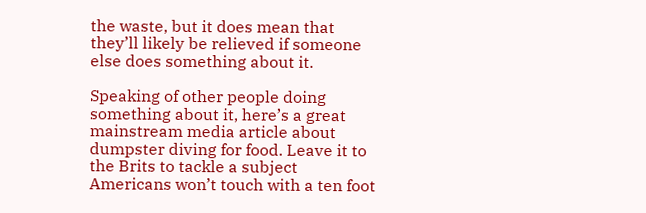the waste, but it does mean that they’ll likely be relieved if someone else does something about it.

Speaking of other people doing something about it, here’s a great mainstream media article about dumpster diving for food. Leave it to the Brits to tackle a subject Americans won’t touch with a ten foot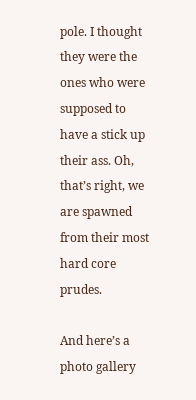pole. I thought they were the ones who were supposed to have a stick up their ass. Oh, that’s right, we are spawned from their most hard core prudes.

And here’s a photo gallery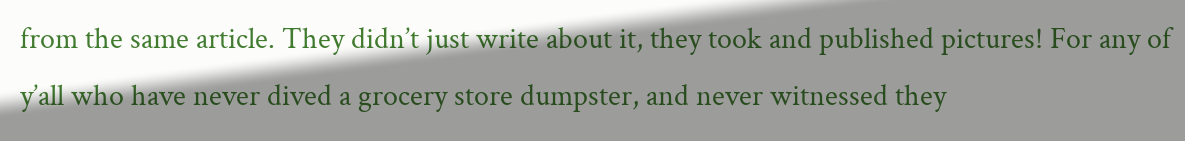from the same article. They didn’t just write about it, they took and published pictures! For any of y’all who have never dived a grocery store dumpster, and never witnessed they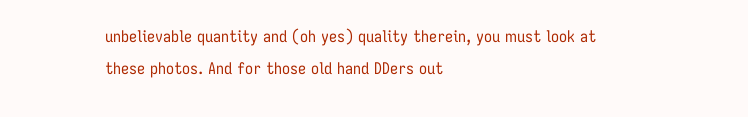unbelievable quantity and (oh yes) quality therein, you must look at these photos. And for those old hand DDers out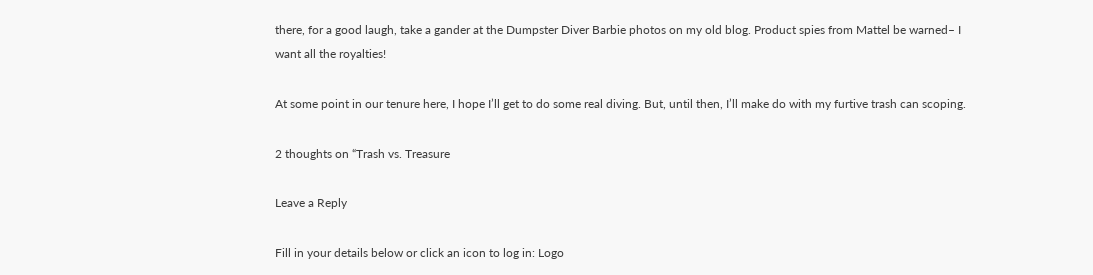there, for a good laugh, take a gander at the Dumpster Diver Barbie photos on my old blog. Product spies from Mattel be warned– I want all the royalties!

At some point in our tenure here, I hope I’ll get to do some real diving. But, until then, I’ll make do with my furtive trash can scoping.

2 thoughts on “Trash vs. Treasure

Leave a Reply

Fill in your details below or click an icon to log in: Logo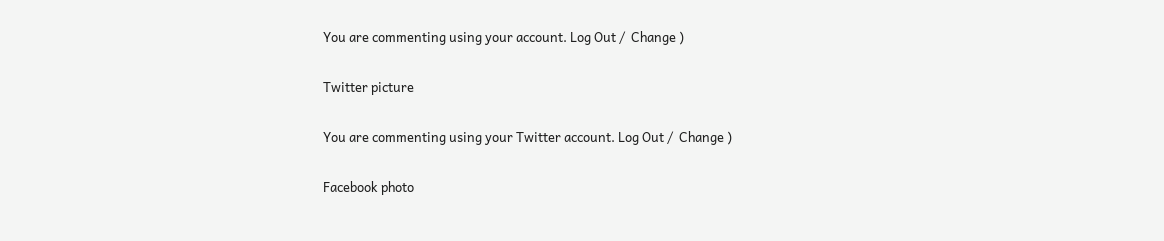You are commenting using your account. Log Out /  Change )

Twitter picture

You are commenting using your Twitter account. Log Out /  Change )

Facebook photo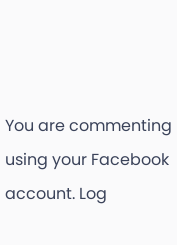You are commenting using your Facebook account. Log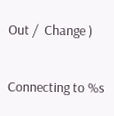Out /  Change )

Connecting to %s